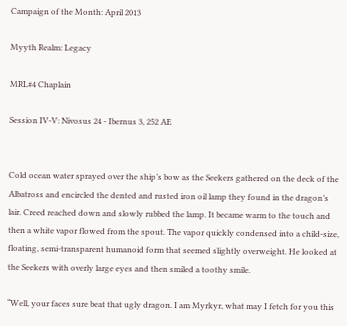Campaign of the Month: April 2013

Myyth Realm: Legacy

MRL#4 Chaplain

Session IV-V: Nivosus 24 - Ibernus 3, 252 AE


Cold ocean water sprayed over the ship’s bow as the Seekers gathered on the deck of the Albatross and encircled the dented and rusted iron oil lamp they found in the dragon’s lair. Creed reached down and slowly rubbed the lamp. It became warm to the touch and then a white vapor flowed from the spout. The vapor quickly condensed into a child-size, floating, semi-transparent humanoid form that seemed slightly overweight. He looked at the Seekers with overly large eyes and then smiled a toothy smile.

“Well, your faces sure beat that ugly dragon. I am Myrkyr, what may I fetch for you this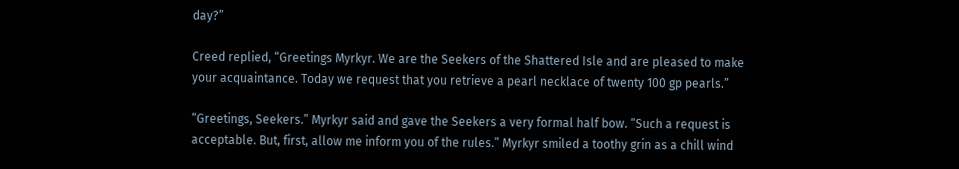day?”

Creed replied, “Greetings Myrkyr. We are the Seekers of the Shattered Isle and are pleased to make your acquaintance. Today we request that you retrieve a pearl necklace of twenty 100 gp pearls.”

“Greetings, Seekers.” Myrkyr said and gave the Seekers a very formal half bow. “Such a request is acceptable. But, first, allow me inform you of the rules.” Myrkyr smiled a toothy grin as a chill wind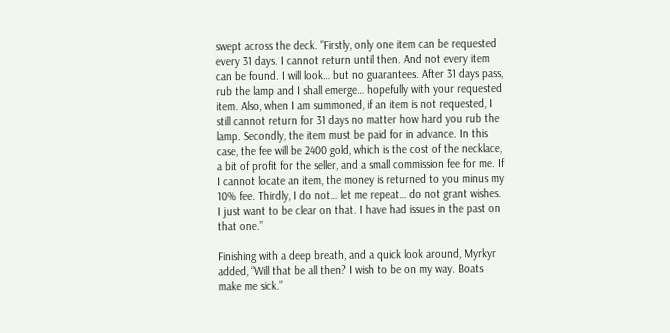swept across the deck. "Firstly, only one item can be requested every 31 days. I cannot return until then. And not every item can be found. I will look… but no guarantees. After 31 days pass, rub the lamp and I shall emerge… hopefully with your requested item. Also, when I am summoned, if an item is not requested, I still cannot return for 31 days no matter how hard you rub the lamp. Secondly, the item must be paid for in advance. In this case, the fee will be 2400 gold, which is the cost of the necklace, a bit of profit for the seller, and a small commission fee for me. If I cannot locate an item, the money is returned to you minus my 10% fee. Thirdly, I do not… let me repeat… do not grant wishes. I just want to be clear on that. I have had issues in the past on that one.”

Finishing with a deep breath, and a quick look around, Myrkyr added, “Will that be all then? I wish to be on my way. Boats make me sick.”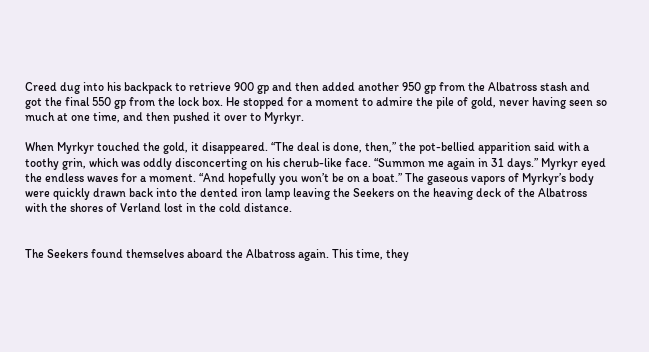Creed dug into his backpack to retrieve 900 gp and then added another 950 gp from the Albatross stash and got the final 550 gp from the lock box. He stopped for a moment to admire the pile of gold, never having seen so much at one time, and then pushed it over to Myrkyr.

When Myrkyr touched the gold, it disappeared. “The deal is done, then,” the pot-bellied apparition said with a toothy grin, which was oddly disconcerting on his cherub-like face. “Summon me again in 31 days.” Myrkyr eyed the endless waves for a moment. “And hopefully you won’t be on a boat.” The gaseous vapors of Myrkyr’s body were quickly drawn back into the dented iron lamp leaving the Seekers on the heaving deck of the Albatross with the shores of Verland lost in the cold distance.


The Seekers found themselves aboard the Albatross again. This time, they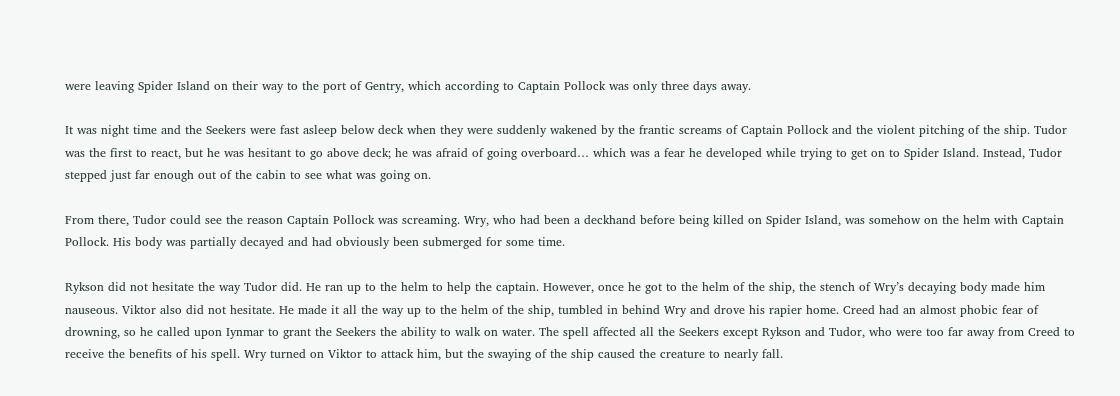were leaving Spider Island on their way to the port of Gentry, which according to Captain Pollock was only three days away.

It was night time and the Seekers were fast asleep below deck when they were suddenly wakened by the frantic screams of Captain Pollock and the violent pitching of the ship. Tudor was the first to react, but he was hesitant to go above deck; he was afraid of going overboard… which was a fear he developed while trying to get on to Spider Island. Instead, Tudor stepped just far enough out of the cabin to see what was going on.

From there, Tudor could see the reason Captain Pollock was screaming. Wry, who had been a deckhand before being killed on Spider Island, was somehow on the helm with Captain Pollock. His body was partially decayed and had obviously been submerged for some time.

Rykson did not hesitate the way Tudor did. He ran up to the helm to help the captain. However, once he got to the helm of the ship, the stench of Wry’s decaying body made him nauseous. Viktor also did not hesitate. He made it all the way up to the helm of the ship, tumbled in behind Wry and drove his rapier home. Creed had an almost phobic fear of drowning, so he called upon Iynmar to grant the Seekers the ability to walk on water. The spell affected all the Seekers except Rykson and Tudor, who were too far away from Creed to receive the benefits of his spell. Wry turned on Viktor to attack him, but the swaying of the ship caused the creature to nearly fall.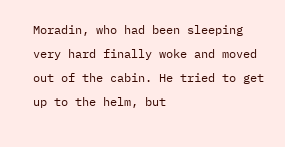Moradin, who had been sleeping very hard finally woke and moved out of the cabin. He tried to get up to the helm, but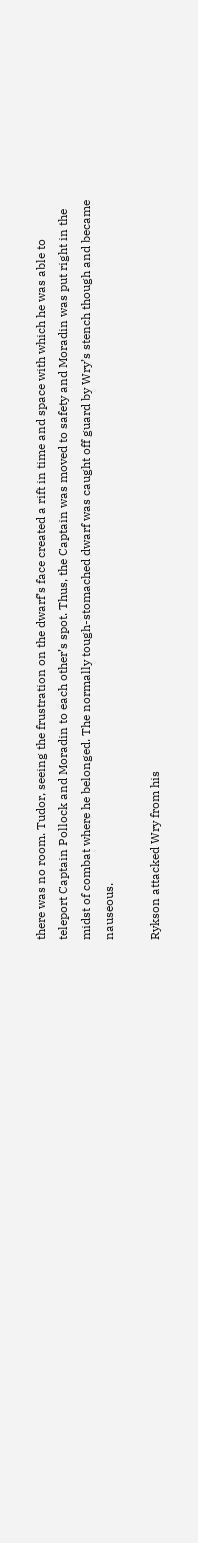there was no room. Tudor, seeing the frustration on the dwarf’s face created a rift in time and space with which he was able to teleport Captain Pollock and Moradin to each other’s spot. Thus, the Captain was moved to safety and Moradin was put right in the midst of combat where he belonged. The normally tough-stomached dwarf was caught off guard by Wry’s stench though and became nauseous.

Rykson attacked Wry from his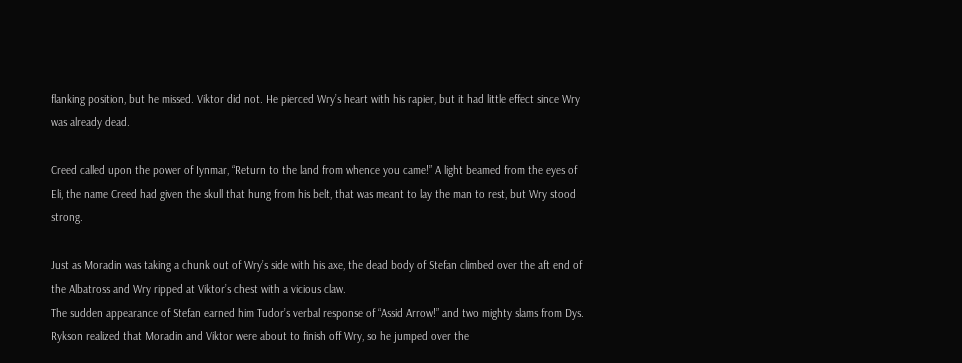flanking position, but he missed. Viktor did not. He pierced Wry’s heart with his rapier, but it had little effect since Wry was already dead.

Creed called upon the power of Iynmar, “Return to the land from whence you came!” A light beamed from the eyes of Eli, the name Creed had given the skull that hung from his belt, that was meant to lay the man to rest, but Wry stood strong.

Just as Moradin was taking a chunk out of Wry’s side with his axe, the dead body of Stefan climbed over the aft end of the Albatross and Wry ripped at Viktor’s chest with a vicious claw.
The sudden appearance of Stefan earned him Tudor’s verbal response of “Assid Arrow!” and two mighty slams from Dys. Rykson realized that Moradin and Viktor were about to finish off Wry, so he jumped over the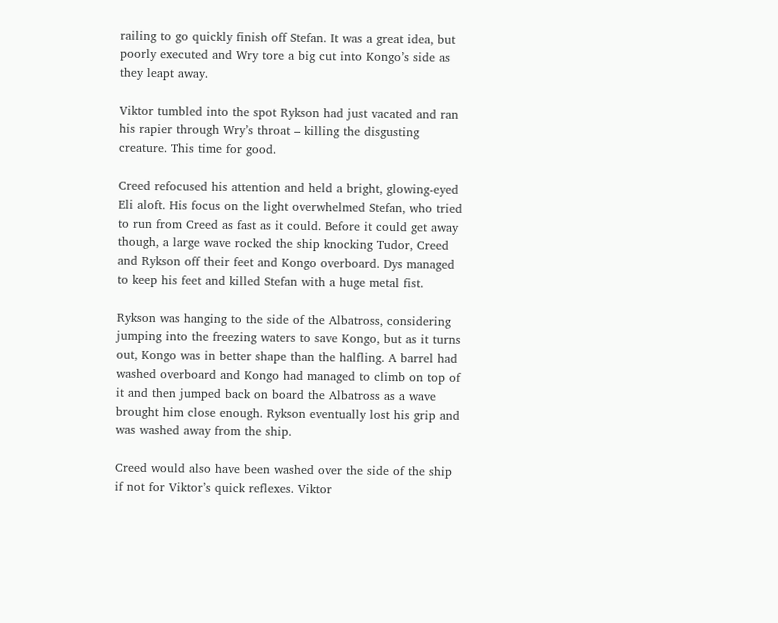railing to go quickly finish off Stefan. It was a great idea, but poorly executed and Wry tore a big cut into Kongo’s side as they leapt away.

Viktor tumbled into the spot Rykson had just vacated and ran his rapier through Wry’s throat – killing the disgusting creature. This time for good.

Creed refocused his attention and held a bright, glowing-eyed Eli aloft. His focus on the light overwhelmed Stefan, who tried to run from Creed as fast as it could. Before it could get away though, a large wave rocked the ship knocking Tudor, Creed and Rykson off their feet and Kongo overboard. Dys managed to keep his feet and killed Stefan with a huge metal fist.

Rykson was hanging to the side of the Albatross, considering jumping into the freezing waters to save Kongo, but as it turns out, Kongo was in better shape than the halfling. A barrel had washed overboard and Kongo had managed to climb on top of it and then jumped back on board the Albatross as a wave brought him close enough. Rykson eventually lost his grip and was washed away from the ship.

Creed would also have been washed over the side of the ship if not for Viktor’s quick reflexes. Viktor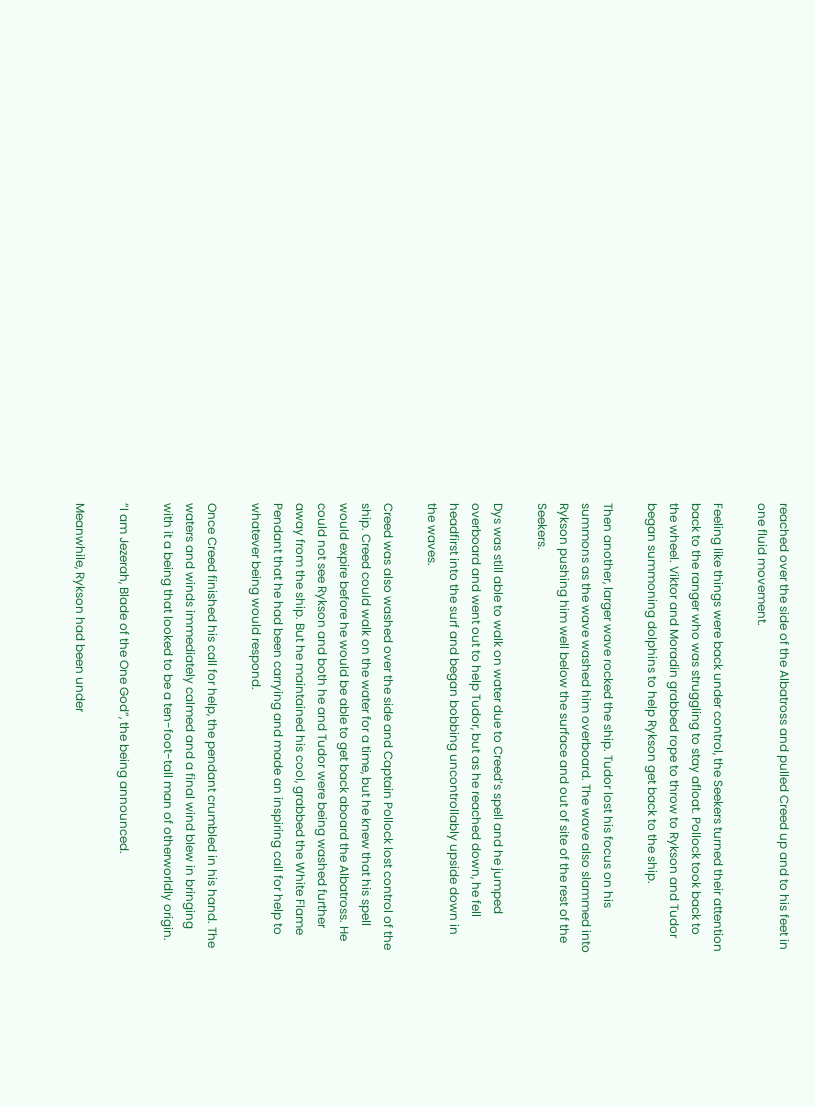reached over the side of the Albatross and pulled Creed up and to his feet in one fluid movement.

Feeling like things were back under control, the Seekers turned their attention back to the ranger who was struggling to stay afloat. Pollock took back to the wheel. Viktor and Moradin grabbed rope to throw to Rykson and Tudor began summoning dolphins to help Rykson get back to the ship.

Then another, larger wave rocked the ship. Tudor lost his focus on his summons as the wave washed him overboard. The wave also slammed into Rykson pushing him well below the surface and out of site of the rest of the Seekers.

Dys was still able to walk on water due to Creed’s spell and he jumped overboard and went out to help Tudor, but as he reached down, he fell headfirst into the surf and began bobbing uncontrollably upside down in the waves.

Creed was also washed over the side and Captain Pollock lost control of the ship. Creed could walk on the water for a time, but he knew that his spell would expire before he would be able to get back aboard the Albatross. He could not see Rykson and both he and Tudor were being washed further away from the ship. But he maintained his cool, grabbed the White Flame Pendant that he had been carrying and made an inspiring call for help to whatever being would respond.

Once Creed finished his call for help, the pendant crumbled in his hand. The waters and winds immediately calmed and a final wind blew in bringing with it a being that looked to be a ten-foot-tall man of otherworldly origin.

“I am Jezerah, Blade of the One God”, the being announced.

Meanwhile, Rykson had been under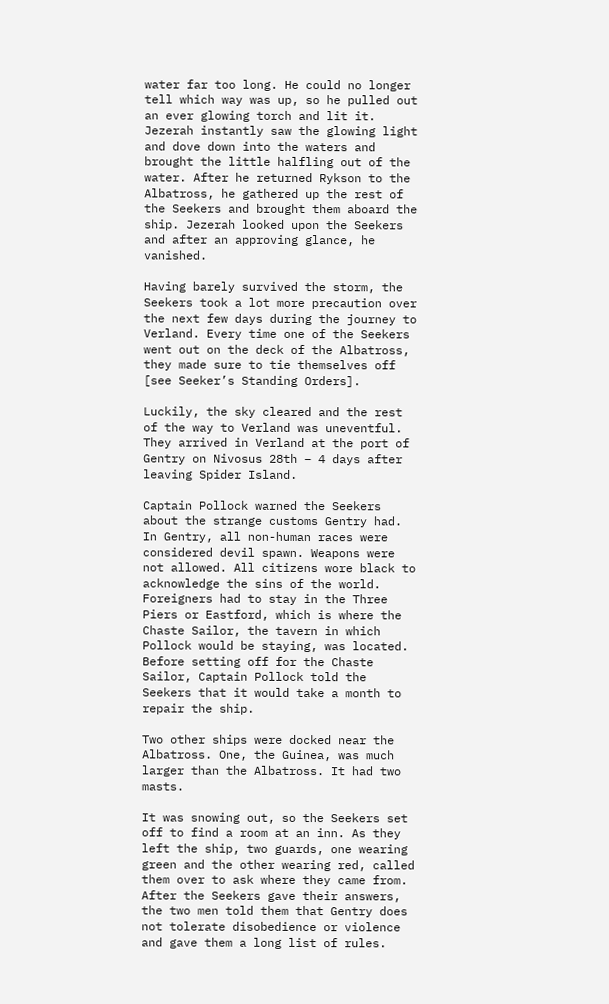water far too long. He could no longer tell which way was up, so he pulled out an ever glowing torch and lit it. Jezerah instantly saw the glowing light and dove down into the waters and brought the little halfling out of the water. After he returned Rykson to the Albatross, he gathered up the rest of the Seekers and brought them aboard the ship. Jezerah looked upon the Seekers and after an approving glance, he vanished.

Having barely survived the storm, the Seekers took a lot more precaution over the next few days during the journey to Verland. Every time one of the Seekers went out on the deck of the Albatross, they made sure to tie themselves off [see Seeker’s Standing Orders].

Luckily, the sky cleared and the rest of the way to Verland was uneventful. They arrived in Verland at the port of Gentry on Nivosus 28th – 4 days after leaving Spider Island.

Captain Pollock warned the Seekers about the strange customs Gentry had. In Gentry, all non-human races were considered devil spawn. Weapons were not allowed. All citizens wore black to acknowledge the sins of the world. Foreigners had to stay in the Three Piers or Eastford, which is where the Chaste Sailor, the tavern in which Pollock would be staying, was located. Before setting off for the Chaste Sailor, Captain Pollock told the Seekers that it would take a month to repair the ship.

Two other ships were docked near the Albatross. One, the Guinea, was much larger than the Albatross. It had two masts.

It was snowing out, so the Seekers set off to find a room at an inn. As they left the ship, two guards, one wearing green and the other wearing red, called them over to ask where they came from. After the Seekers gave their answers, the two men told them that Gentry does not tolerate disobedience or violence and gave them a long list of rules.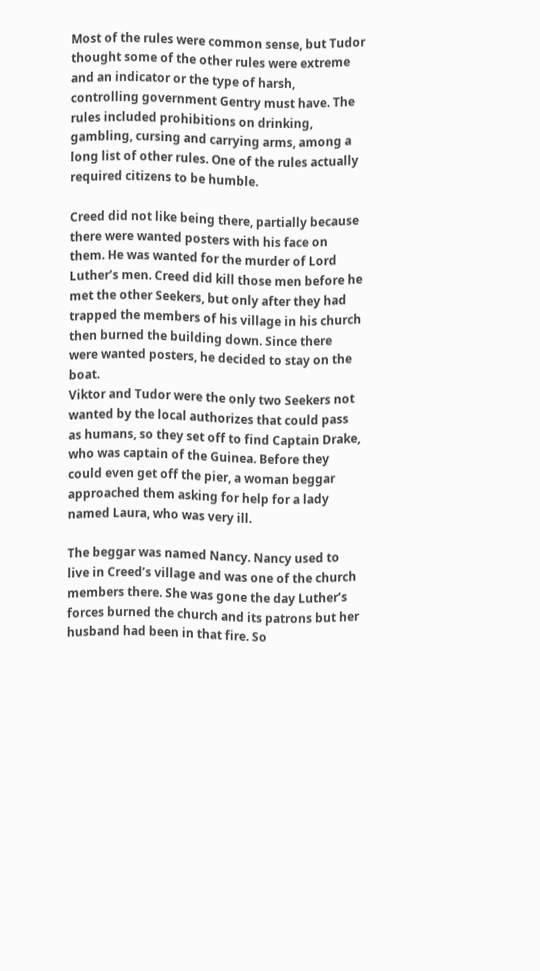Most of the rules were common sense, but Tudor thought some of the other rules were extreme and an indicator or the type of harsh, controlling government Gentry must have. The rules included prohibitions on drinking, gambling, cursing and carrying arms, among a long list of other rules. One of the rules actually required citizens to be humble.

Creed did not like being there, partially because there were wanted posters with his face on them. He was wanted for the murder of Lord Luther’s men. Creed did kill those men before he met the other Seekers, but only after they had trapped the members of his village in his church then burned the building down. Since there were wanted posters, he decided to stay on the boat.
Viktor and Tudor were the only two Seekers not wanted by the local authorizes that could pass as humans, so they set off to find Captain Drake, who was captain of the Guinea. Before they could even get off the pier, a woman beggar approached them asking for help for a lady named Laura, who was very ill.

The beggar was named Nancy. Nancy used to live in Creed’s village and was one of the church members there. She was gone the day Luther’s forces burned the church and its patrons but her husband had been in that fire. So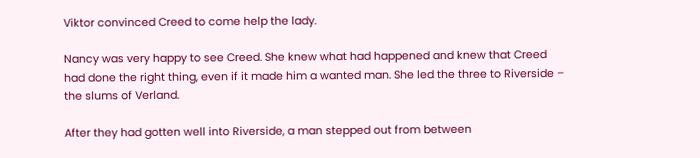Viktor convinced Creed to come help the lady.

Nancy was very happy to see Creed. She knew what had happened and knew that Creed had done the right thing, even if it made him a wanted man. She led the three to Riverside – the slums of Verland.

After they had gotten well into Riverside, a man stepped out from between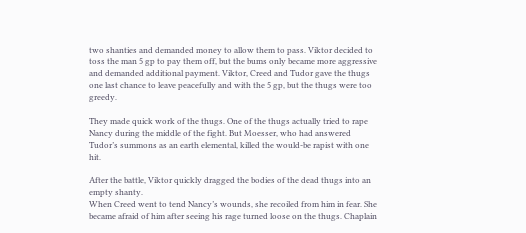two shanties and demanded money to allow them to pass. Viktor decided to toss the man 5 gp to pay them off, but the bums only became more aggressive and demanded additional payment. Viktor, Creed and Tudor gave the thugs one last chance to leave peacefully and with the 5 gp, but the thugs were too greedy.

They made quick work of the thugs. One of the thugs actually tried to rape Nancy during the middle of the fight. But Moesser, who had answered Tudor’s summons as an earth elemental, killed the would-be rapist with one hit.

After the battle, Viktor quickly dragged the bodies of the dead thugs into an empty shanty.
When Creed went to tend Nancy’s wounds, she recoiled from him in fear. She became afraid of him after seeing his rage turned loose on the thugs. Chaplain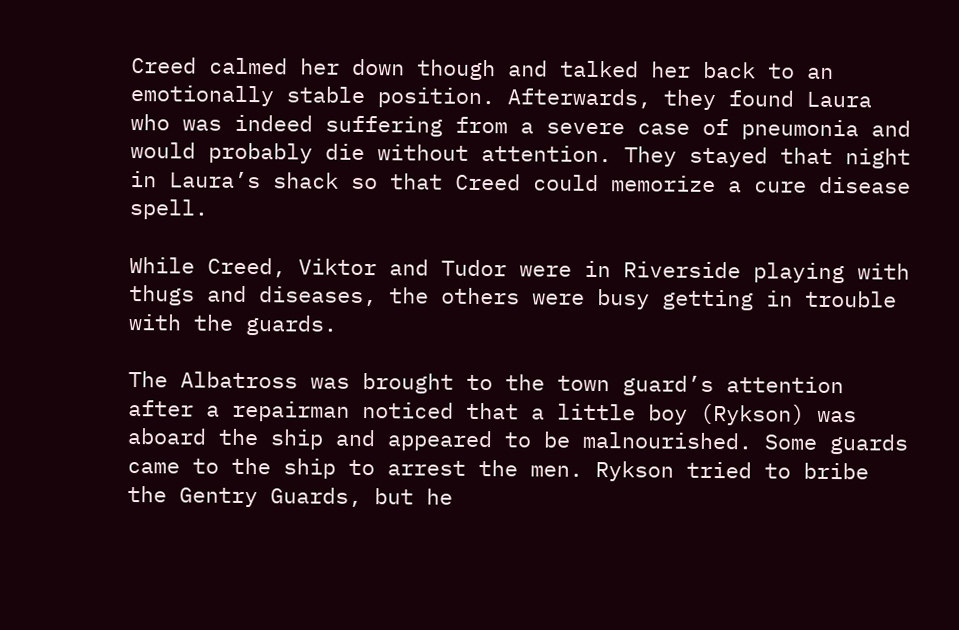Creed calmed her down though and talked her back to an emotionally stable position. Afterwards, they found Laura who was indeed suffering from a severe case of pneumonia and would probably die without attention. They stayed that night in Laura’s shack so that Creed could memorize a cure disease spell.

While Creed, Viktor and Tudor were in Riverside playing with thugs and diseases, the others were busy getting in trouble with the guards.

The Albatross was brought to the town guard’s attention after a repairman noticed that a little boy (Rykson) was aboard the ship and appeared to be malnourished. Some guards came to the ship to arrest the men. Rykson tried to bribe the Gentry Guards, but he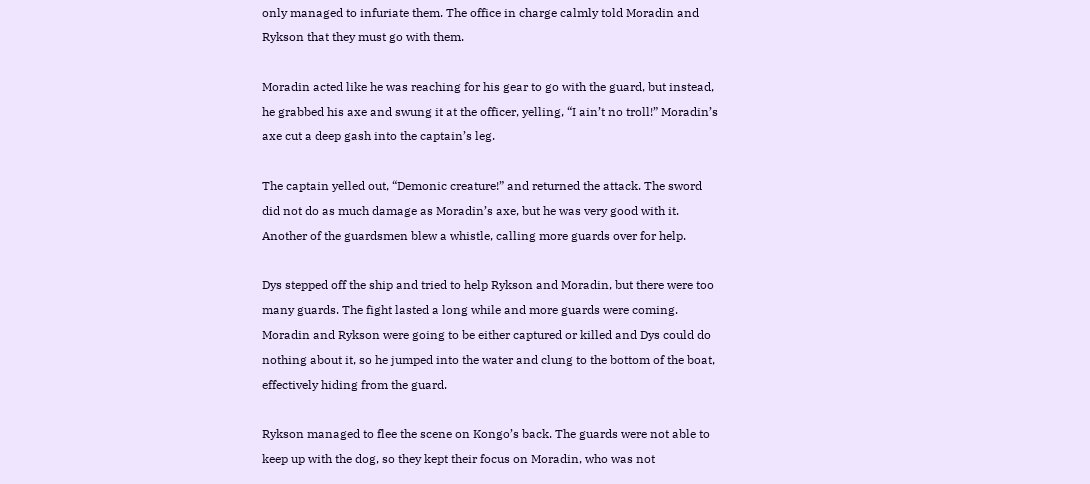only managed to infuriate them. The office in charge calmly told Moradin and Rykson that they must go with them.

Moradin acted like he was reaching for his gear to go with the guard, but instead, he grabbed his axe and swung it at the officer, yelling, “I ain’t no troll!” Moradin’s axe cut a deep gash into the captain’s leg.

The captain yelled out, “Demonic creature!” and returned the attack. The sword did not do as much damage as Moradin’s axe, but he was very good with it. Another of the guardsmen blew a whistle, calling more guards over for help.

Dys stepped off the ship and tried to help Rykson and Moradin, but there were too many guards. The fight lasted a long while and more guards were coming. Moradin and Rykson were going to be either captured or killed and Dys could do nothing about it, so he jumped into the water and clung to the bottom of the boat, effectively hiding from the guard.

Rykson managed to flee the scene on Kongo’s back. The guards were not able to keep up with the dog, so they kept their focus on Moradin, who was not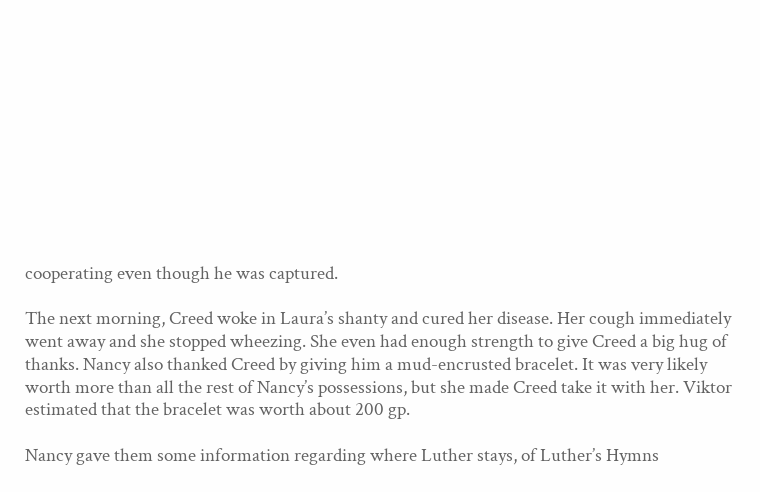cooperating even though he was captured.

The next morning, Creed woke in Laura’s shanty and cured her disease. Her cough immediately went away and she stopped wheezing. She even had enough strength to give Creed a big hug of thanks. Nancy also thanked Creed by giving him a mud-encrusted bracelet. It was very likely worth more than all the rest of Nancy’s possessions, but she made Creed take it with her. Viktor estimated that the bracelet was worth about 200 gp.

Nancy gave them some information regarding where Luther stays, of Luther’s Hymns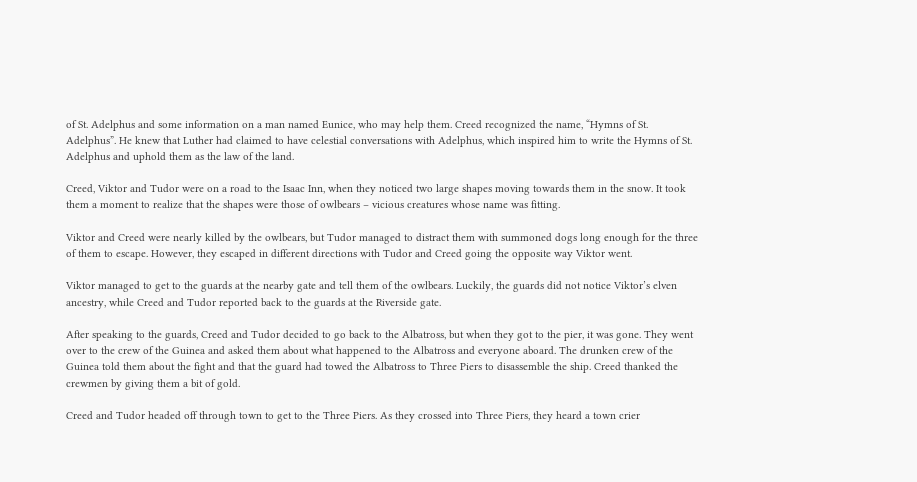of St. Adelphus and some information on a man named Eunice, who may help them. Creed recognized the name, “Hymns of St. Adelphus”. He knew that Luther had claimed to have celestial conversations with Adelphus, which inspired him to write the Hymns of St. Adelphus and uphold them as the law of the land.

Creed, Viktor and Tudor were on a road to the Isaac Inn, when they noticed two large shapes moving towards them in the snow. It took them a moment to realize that the shapes were those of owlbears – vicious creatures whose name was fitting.

Viktor and Creed were nearly killed by the owlbears, but Tudor managed to distract them with summoned dogs long enough for the three of them to escape. However, they escaped in different directions with Tudor and Creed going the opposite way Viktor went.

Viktor managed to get to the guards at the nearby gate and tell them of the owlbears. Luckily, the guards did not notice Viktor’s elven ancestry, while Creed and Tudor reported back to the guards at the Riverside gate.

After speaking to the guards, Creed and Tudor decided to go back to the Albatross, but when they got to the pier, it was gone. They went over to the crew of the Guinea and asked them about what happened to the Albatross and everyone aboard. The drunken crew of the Guinea told them about the fight and that the guard had towed the Albatross to Three Piers to disassemble the ship. Creed thanked the crewmen by giving them a bit of gold.

Creed and Tudor headed off through town to get to the Three Piers. As they crossed into Three Piers, they heard a town crier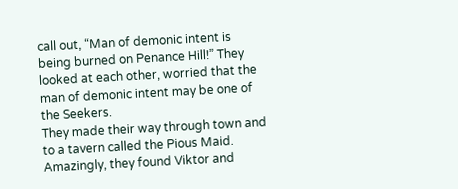call out, “Man of demonic intent is being burned on Penance Hill!” They looked at each other, worried that the man of demonic intent may be one of the Seekers.
They made their way through town and to a tavern called the Pious Maid. Amazingly, they found Viktor and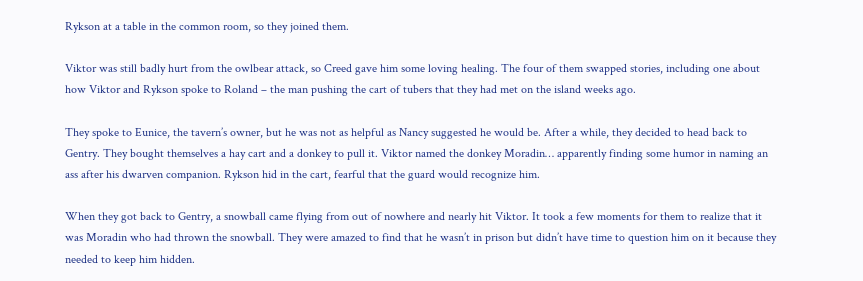Rykson at a table in the common room, so they joined them.

Viktor was still badly hurt from the owlbear attack, so Creed gave him some loving healing. The four of them swapped stories, including one about how Viktor and Rykson spoke to Roland – the man pushing the cart of tubers that they had met on the island weeks ago.

They spoke to Eunice, the tavern’s owner, but he was not as helpful as Nancy suggested he would be. After a while, they decided to head back to Gentry. They bought themselves a hay cart and a donkey to pull it. Viktor named the donkey Moradin… apparently finding some humor in naming an ass after his dwarven companion. Rykson hid in the cart, fearful that the guard would recognize him.

When they got back to Gentry, a snowball came flying from out of nowhere and nearly hit Viktor. It took a few moments for them to realize that it was Moradin who had thrown the snowball. They were amazed to find that he wasn’t in prison but didn’t have time to question him on it because they needed to keep him hidden.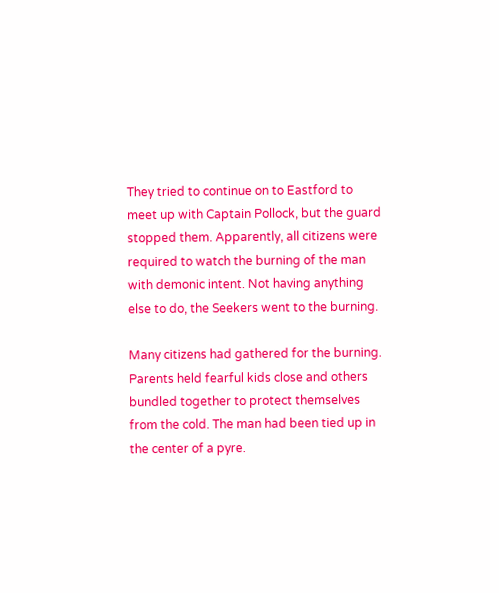They tried to continue on to Eastford to meet up with Captain Pollock, but the guard stopped them. Apparently, all citizens were required to watch the burning of the man with demonic intent. Not having anything else to do, the Seekers went to the burning.

Many citizens had gathered for the burning. Parents held fearful kids close and others bundled together to protect themselves from the cold. The man had been tied up in the center of a pyre.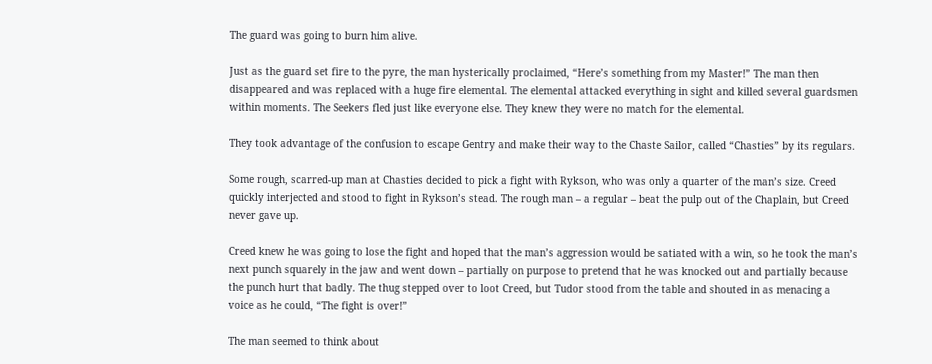The guard was going to burn him alive.

Just as the guard set fire to the pyre, the man hysterically proclaimed, “Here’s something from my Master!” The man then disappeared and was replaced with a huge fire elemental. The elemental attacked everything in sight and killed several guardsmen within moments. The Seekers fled just like everyone else. They knew they were no match for the elemental.

They took advantage of the confusion to escape Gentry and make their way to the Chaste Sailor, called “Chasties” by its regulars.

Some rough, scarred-up man at Chasties decided to pick a fight with Rykson, who was only a quarter of the man’s size. Creed quickly interjected and stood to fight in Rykson’s stead. The rough man – a regular – beat the pulp out of the Chaplain, but Creed never gave up.

Creed knew he was going to lose the fight and hoped that the man’s aggression would be satiated with a win, so he took the man’s next punch squarely in the jaw and went down – partially on purpose to pretend that he was knocked out and partially because the punch hurt that badly. The thug stepped over to loot Creed, but Tudor stood from the table and shouted in as menacing a voice as he could, “The fight is over!”

The man seemed to think about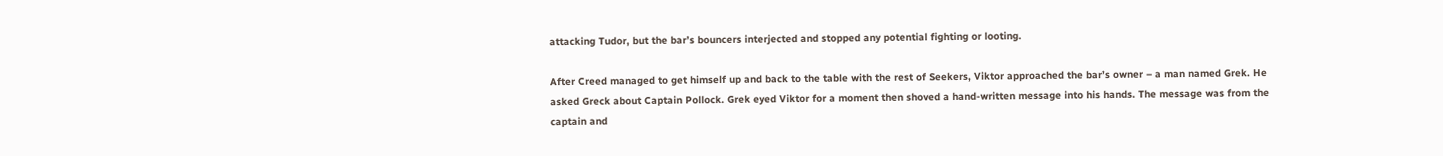attacking Tudor, but the bar’s bouncers interjected and stopped any potential fighting or looting.

After Creed managed to get himself up and back to the table with the rest of Seekers, Viktor approached the bar’s owner – a man named Grek. He asked Greck about Captain Pollock. Grek eyed Viktor for a moment then shoved a hand-written message into his hands. The message was from the captain and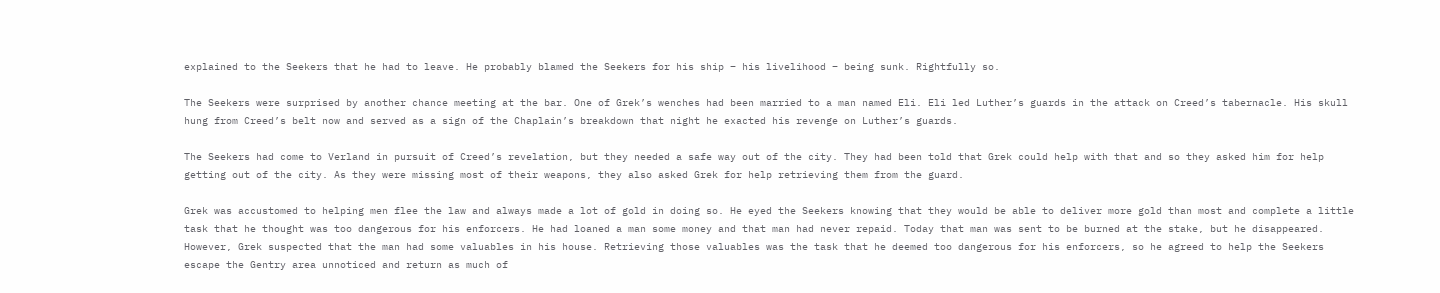explained to the Seekers that he had to leave. He probably blamed the Seekers for his ship – his livelihood – being sunk. Rightfully so.

The Seekers were surprised by another chance meeting at the bar. One of Grek’s wenches had been married to a man named Eli. Eli led Luther’s guards in the attack on Creed’s tabernacle. His skull hung from Creed’s belt now and served as a sign of the Chaplain’s breakdown that night he exacted his revenge on Luther’s guards.

The Seekers had come to Verland in pursuit of Creed’s revelation, but they needed a safe way out of the city. They had been told that Grek could help with that and so they asked him for help getting out of the city. As they were missing most of their weapons, they also asked Grek for help retrieving them from the guard.

Grek was accustomed to helping men flee the law and always made a lot of gold in doing so. He eyed the Seekers knowing that they would be able to deliver more gold than most and complete a little task that he thought was too dangerous for his enforcers. He had loaned a man some money and that man had never repaid. Today that man was sent to be burned at the stake, but he disappeared. However, Grek suspected that the man had some valuables in his house. Retrieving those valuables was the task that he deemed too dangerous for his enforcers, so he agreed to help the Seekers escape the Gentry area unnoticed and return as much of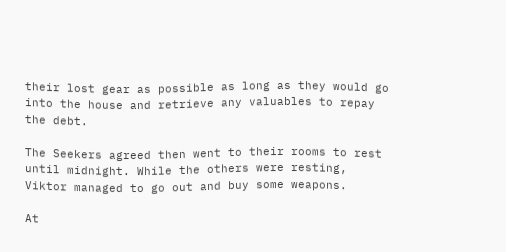their lost gear as possible as long as they would go into the house and retrieve any valuables to repay the debt.

The Seekers agreed then went to their rooms to rest until midnight. While the others were resting, Viktor managed to go out and buy some weapons.

At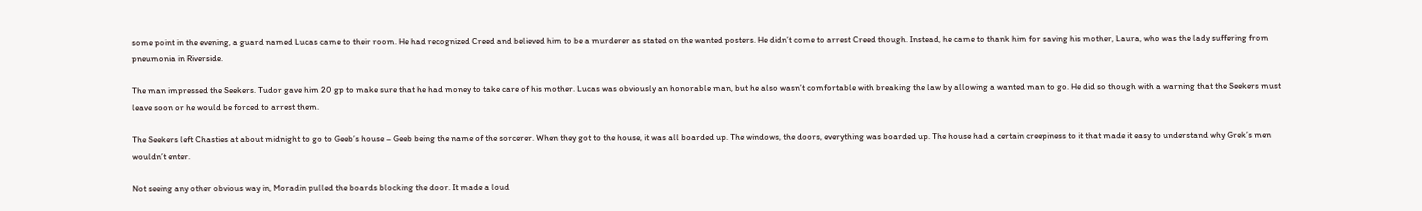some point in the evening, a guard named Lucas came to their room. He had recognized Creed and believed him to be a murderer as stated on the wanted posters. He didn’t come to arrest Creed though. Instead, he came to thank him for saving his mother, Laura, who was the lady suffering from pneumonia in Riverside.

The man impressed the Seekers. Tudor gave him 20 gp to make sure that he had money to take care of his mother. Lucas was obviously an honorable man, but he also wasn’t comfortable with breaking the law by allowing a wanted man to go. He did so though with a warning that the Seekers must leave soon or he would be forced to arrest them.

The Seekers left Chasties at about midnight to go to Geeb’s house – Geeb being the name of the sorcerer. When they got to the house, it was all boarded up. The windows, the doors, everything was boarded up. The house had a certain creepiness to it that made it easy to understand why Grek’s men wouldn’t enter.

Not seeing any other obvious way in, Moradin pulled the boards blocking the door. It made a loud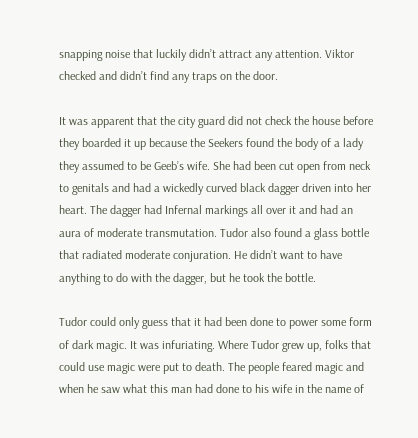snapping noise that luckily didn’t attract any attention. Viktor checked and didn’t find any traps on the door.

It was apparent that the city guard did not check the house before they boarded it up because the Seekers found the body of a lady they assumed to be Geeb’s wife. She had been cut open from neck to genitals and had a wickedly curved black dagger driven into her heart. The dagger had Infernal markings all over it and had an aura of moderate transmutation. Tudor also found a glass bottle that radiated moderate conjuration. He didn’t want to have anything to do with the dagger, but he took the bottle.

Tudor could only guess that it had been done to power some form of dark magic. It was infuriating. Where Tudor grew up, folks that could use magic were put to death. The people feared magic and when he saw what this man had done to his wife in the name of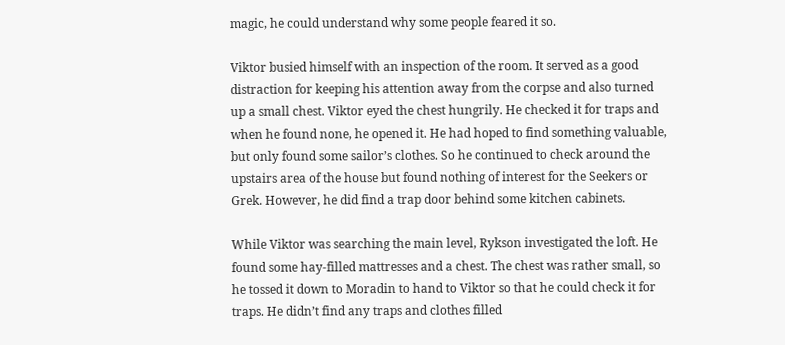magic, he could understand why some people feared it so.

Viktor busied himself with an inspection of the room. It served as a good distraction for keeping his attention away from the corpse and also turned up a small chest. Viktor eyed the chest hungrily. He checked it for traps and when he found none, he opened it. He had hoped to find something valuable, but only found some sailor’s clothes. So he continued to check around the upstairs area of the house but found nothing of interest for the Seekers or Grek. However, he did find a trap door behind some kitchen cabinets.

While Viktor was searching the main level, Rykson investigated the loft. He found some hay-filled mattresses and a chest. The chest was rather small, so he tossed it down to Moradin to hand to Viktor so that he could check it for traps. He didn’t find any traps and clothes filled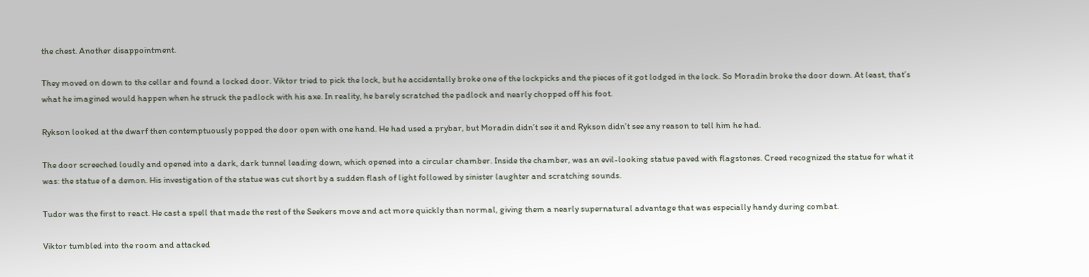the chest. Another disappointment.

They moved on down to the cellar and found a locked door. Viktor tried to pick the lock, but he accidentally broke one of the lockpicks and the pieces of it got lodged in the lock. So Moradin broke the door down. At least, that’s what he imagined would happen when he struck the padlock with his axe. In reality, he barely scratched the padlock and nearly chopped off his foot.

Rykson looked at the dwarf then contemptuously popped the door open with one hand. He had used a prybar, but Moradin didn’t see it and Rykson didn’t see any reason to tell him he had.

The door screeched loudly and opened into a dark, dark tunnel leading down, which opened into a circular chamber. Inside the chamber, was an evil-looking statue paved with flagstones. Creed recognized the statue for what it was: the statue of a demon. His investigation of the statue was cut short by a sudden flash of light followed by sinister laughter and scratching sounds.

Tudor was the first to react. He cast a spell that made the rest of the Seekers move and act more quickly than normal, giving them a nearly supernatural advantage that was especially handy during combat.

Viktor tumbled into the room and attacked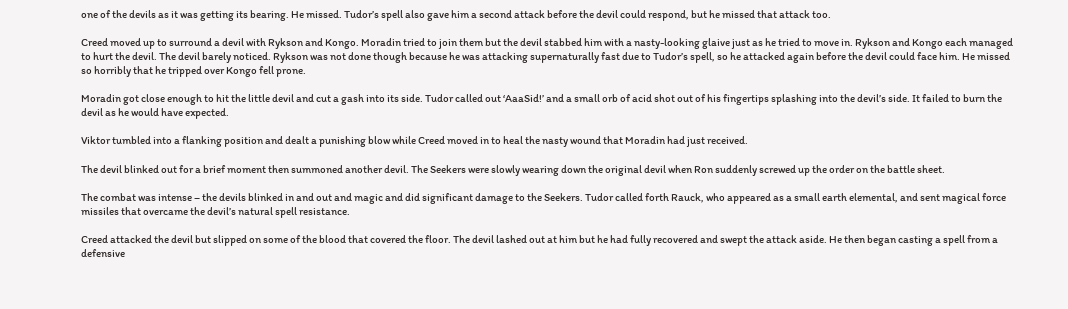one of the devils as it was getting its bearing. He missed. Tudor’s spell also gave him a second attack before the devil could respond, but he missed that attack too.

Creed moved up to surround a devil with Rykson and Kongo. Moradin tried to join them but the devil stabbed him with a nasty-looking glaive just as he tried to move in. Rykson and Kongo each managed to hurt the devil. The devil barely noticed. Rykson was not done though because he was attacking supernaturally fast due to Tudor’s spell, so he attacked again before the devil could face him. He missed so horribly that he tripped over Kongo fell prone.

Moradin got close enough to hit the little devil and cut a gash into its side. Tudor called out ‘AaaSid!’ and a small orb of acid shot out of his fingertips splashing into the devil’s side. It failed to burn the devil as he would have expected.

Viktor tumbled into a flanking position and dealt a punishing blow while Creed moved in to heal the nasty wound that Moradin had just received.

The devil blinked out for a brief moment then summoned another devil. The Seekers were slowly wearing down the original devil when Ron suddenly screwed up the order on the battle sheet.

The combat was intense – the devils blinked in and out and magic and did significant damage to the Seekers. Tudor called forth Rauck, who appeared as a small earth elemental, and sent magical force missiles that overcame the devil’s natural spell resistance.

Creed attacked the devil but slipped on some of the blood that covered the floor. The devil lashed out at him but he had fully recovered and swept the attack aside. He then began casting a spell from a defensive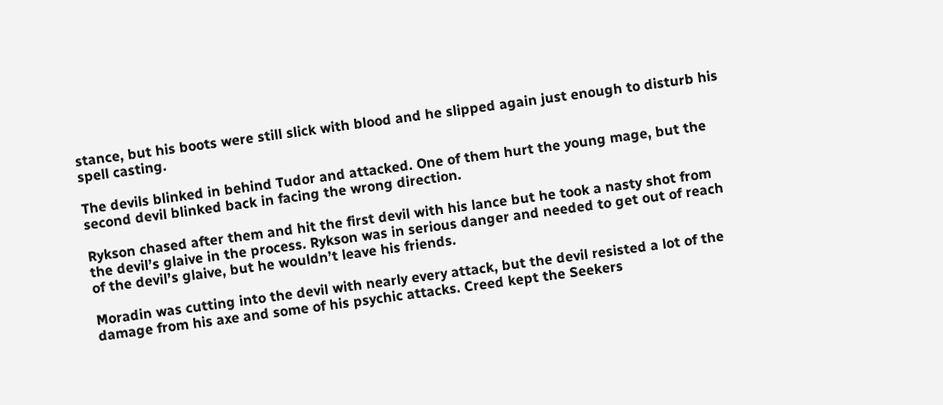stance, but his boots were still slick with blood and he slipped again just enough to disturb his spell casting.

The devils blinked in behind Tudor and attacked. One of them hurt the young mage, but the second devil blinked back in facing the wrong direction.

Rykson chased after them and hit the first devil with his lance but he took a nasty shot from the devil’s glaive in the process. Rykson was in serious danger and needed to get out of reach of the devil’s glaive, but he wouldn’t leave his friends.

Moradin was cutting into the devil with nearly every attack, but the devil resisted a lot of the damage from his axe and some of his psychic attacks. Creed kept the Seekers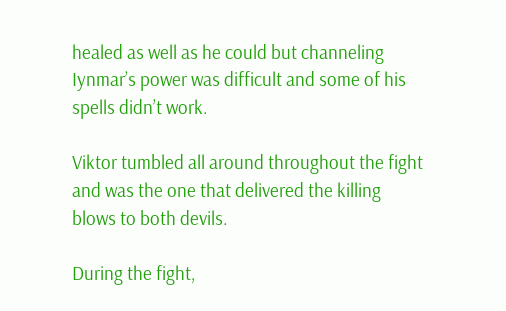healed as well as he could but channeling Iynmar’s power was difficult and some of his spells didn’t work.

Viktor tumbled all around throughout the fight and was the one that delivered the killing blows to both devils.

During the fight,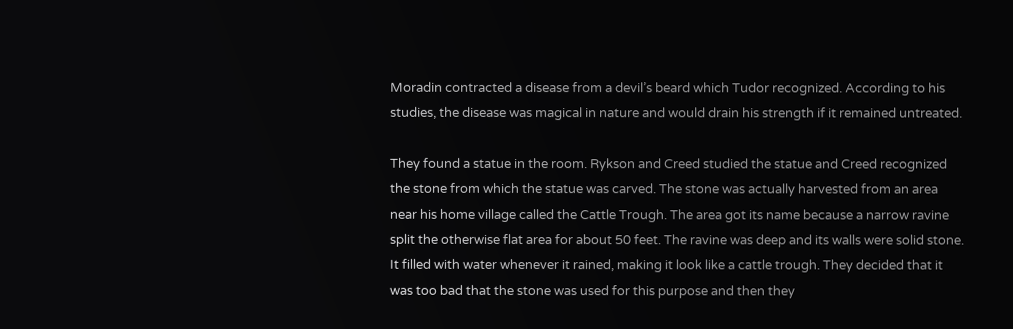Moradin contracted a disease from a devil’s beard which Tudor recognized. According to his studies, the disease was magical in nature and would drain his strength if it remained untreated.

They found a statue in the room. Rykson and Creed studied the statue and Creed recognized the stone from which the statue was carved. The stone was actually harvested from an area near his home village called the Cattle Trough. The area got its name because a narrow ravine split the otherwise flat area for about 50 feet. The ravine was deep and its walls were solid stone. It filled with water whenever it rained, making it look like a cattle trough. They decided that it was too bad that the stone was used for this purpose and then they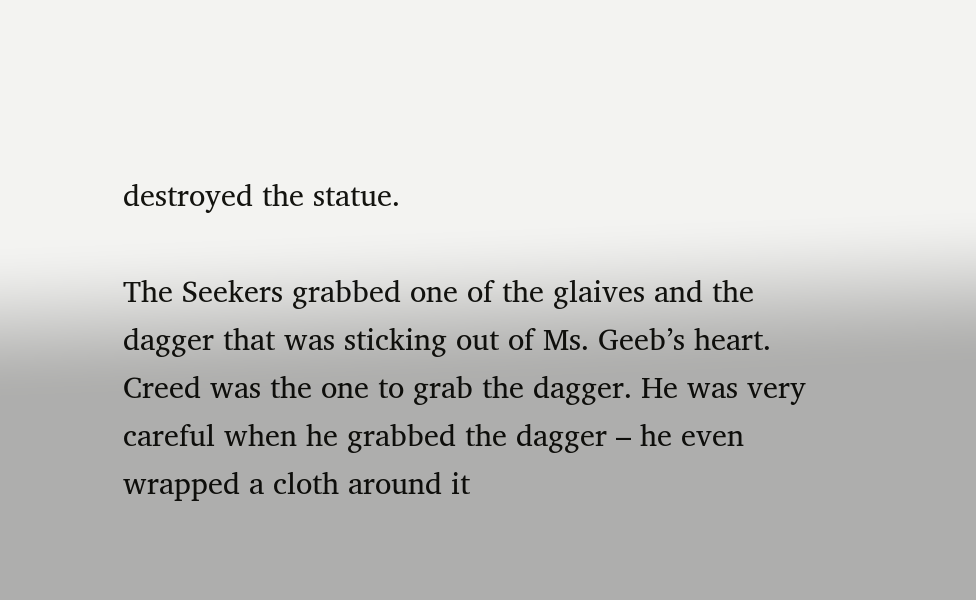destroyed the statue.

The Seekers grabbed one of the glaives and the dagger that was sticking out of Ms. Geeb’s heart. Creed was the one to grab the dagger. He was very careful when he grabbed the dagger – he even wrapped a cloth around it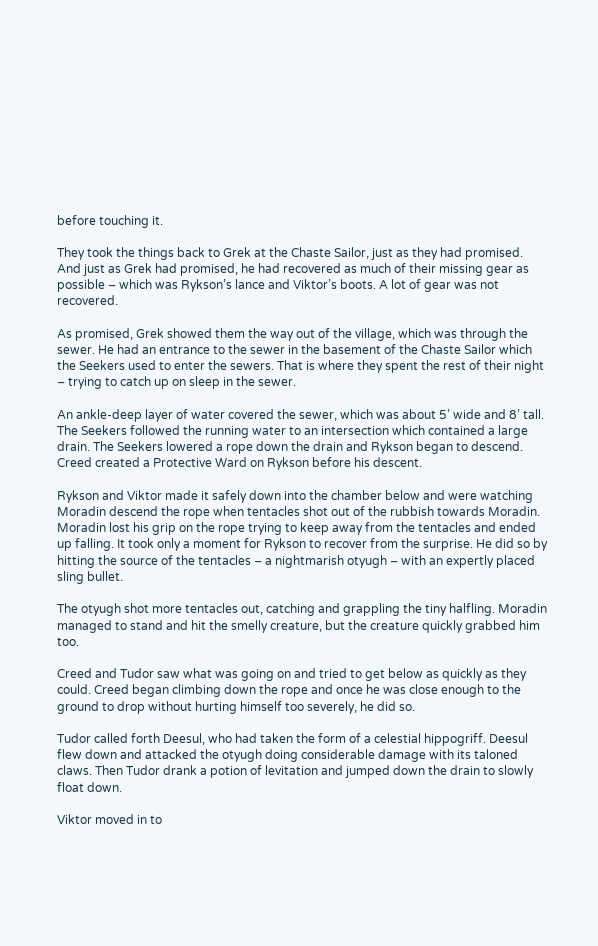before touching it.

They took the things back to Grek at the Chaste Sailor, just as they had promised. And just as Grek had promised, he had recovered as much of their missing gear as possible – which was Rykson’s lance and Viktor’s boots. A lot of gear was not recovered.

As promised, Grek showed them the way out of the village, which was through the sewer. He had an entrance to the sewer in the basement of the Chaste Sailor which the Seekers used to enter the sewers. That is where they spent the rest of their night – trying to catch up on sleep in the sewer.

An ankle-deep layer of water covered the sewer, which was about 5’ wide and 8’ tall. The Seekers followed the running water to an intersection which contained a large drain. The Seekers lowered a rope down the drain and Rykson began to descend. Creed created a Protective Ward on Rykson before his descent.

Rykson and Viktor made it safely down into the chamber below and were watching Moradin descend the rope when tentacles shot out of the rubbish towards Moradin. Moradin lost his grip on the rope trying to keep away from the tentacles and ended up falling. It took only a moment for Rykson to recover from the surprise. He did so by hitting the source of the tentacles – a nightmarish otyugh – with an expertly placed sling bullet.

The otyugh shot more tentacles out, catching and grappling the tiny halfling. Moradin managed to stand and hit the smelly creature, but the creature quickly grabbed him too.

Creed and Tudor saw what was going on and tried to get below as quickly as they could. Creed began climbing down the rope and once he was close enough to the ground to drop without hurting himself too severely, he did so.

Tudor called forth Deesul, who had taken the form of a celestial hippogriff. Deesul flew down and attacked the otyugh doing considerable damage with its taloned claws. Then Tudor drank a potion of levitation and jumped down the drain to slowly float down.

Viktor moved in to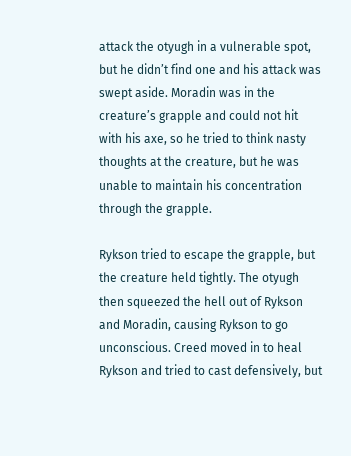attack the otyugh in a vulnerable spot, but he didn’t find one and his attack was swept aside. Moradin was in the creature’s grapple and could not hit with his axe, so he tried to think nasty thoughts at the creature, but he was unable to maintain his concentration through the grapple.

Rykson tried to escape the grapple, but the creature held tightly. The otyugh then squeezed the hell out of Rykson and Moradin, causing Rykson to go unconscious. Creed moved in to heal Rykson and tried to cast defensively, but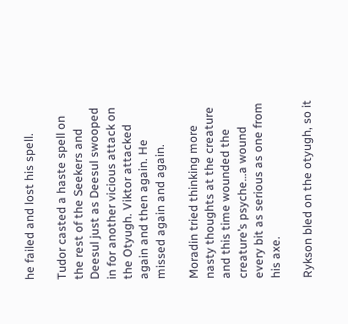he failed and lost his spell.

Tudor casted a haste spell on the rest of the Seekers and Deesul just as Deesul swooped in for another vicious attack on the Otyugh. Viktor attacked again and then again. He missed again and again.

Moradin tried thinking more nasty thoughts at the creature and this time wounded the creature’s psyche…a wound every bit as serious as one from his axe.

Rykson bled on the otyugh, so it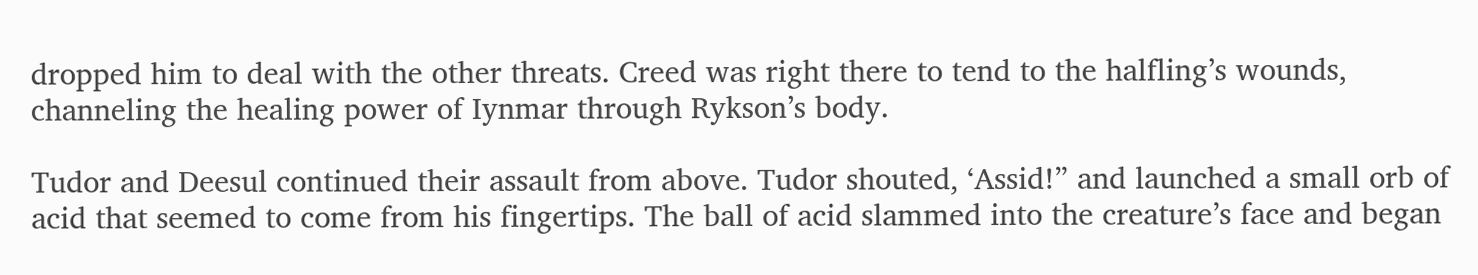dropped him to deal with the other threats. Creed was right there to tend to the halfling’s wounds, channeling the healing power of Iynmar through Rykson’s body.

Tudor and Deesul continued their assault from above. Tudor shouted, ‘Assid!” and launched a small orb of acid that seemed to come from his fingertips. The ball of acid slammed into the creature’s face and began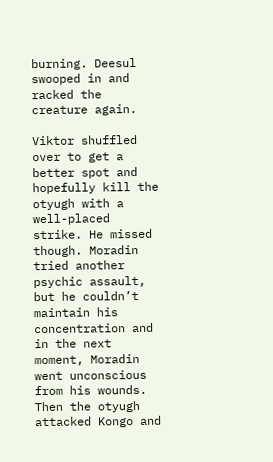burning. Deesul swooped in and racked the creature again.

Viktor shuffled over to get a better spot and hopefully kill the otyugh with a well-placed strike. He missed though. Moradin tried another psychic assault, but he couldn’t maintain his concentration and in the next moment, Moradin went unconscious from his wounds. Then the otyugh attacked Kongo and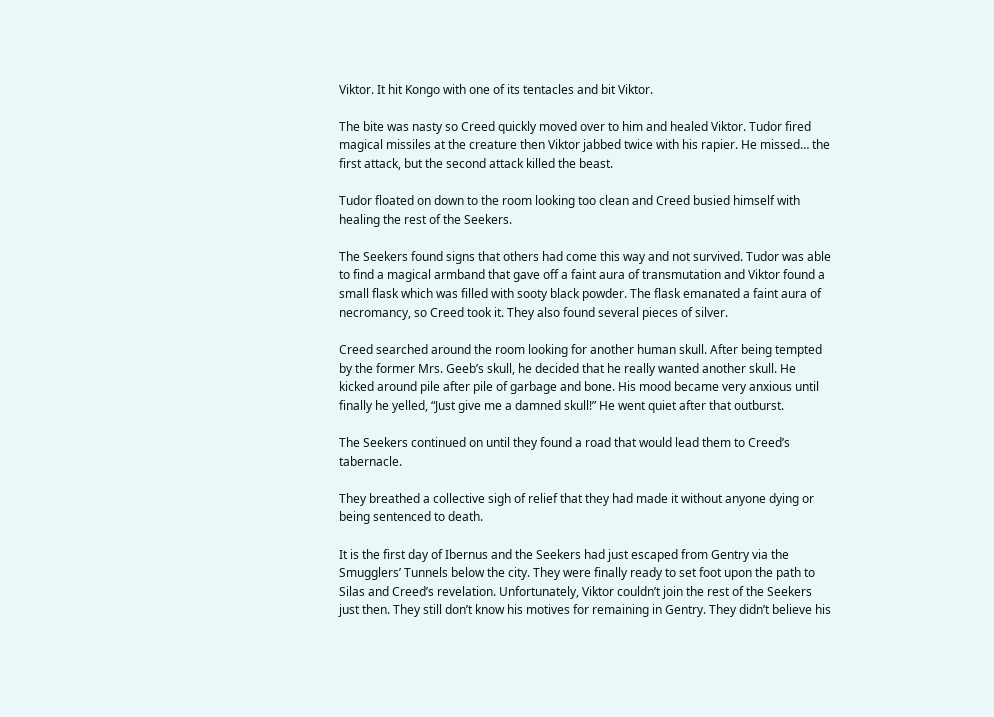Viktor. It hit Kongo with one of its tentacles and bit Viktor.

The bite was nasty so Creed quickly moved over to him and healed Viktor. Tudor fired magical missiles at the creature then Viktor jabbed twice with his rapier. He missed… the first attack, but the second attack killed the beast.

Tudor floated on down to the room looking too clean and Creed busied himself with healing the rest of the Seekers.

The Seekers found signs that others had come this way and not survived. Tudor was able to find a magical armband that gave off a faint aura of transmutation and Viktor found a small flask which was filled with sooty black powder. The flask emanated a faint aura of necromancy, so Creed took it. They also found several pieces of silver.

Creed searched around the room looking for another human skull. After being tempted by the former Mrs. Geeb’s skull, he decided that he really wanted another skull. He kicked around pile after pile of garbage and bone. His mood became very anxious until finally he yelled, “Just give me a damned skull!” He went quiet after that outburst.

The Seekers continued on until they found a road that would lead them to Creed’s tabernacle.

They breathed a collective sigh of relief that they had made it without anyone dying or being sentenced to death.

It is the first day of Ibernus and the Seekers had just escaped from Gentry via the Smugglers’ Tunnels below the city. They were finally ready to set foot upon the path to Silas and Creed’s revelation. Unfortunately, Viktor couldn’t join the rest of the Seekers just then. They still don’t know his motives for remaining in Gentry. They didn’t believe his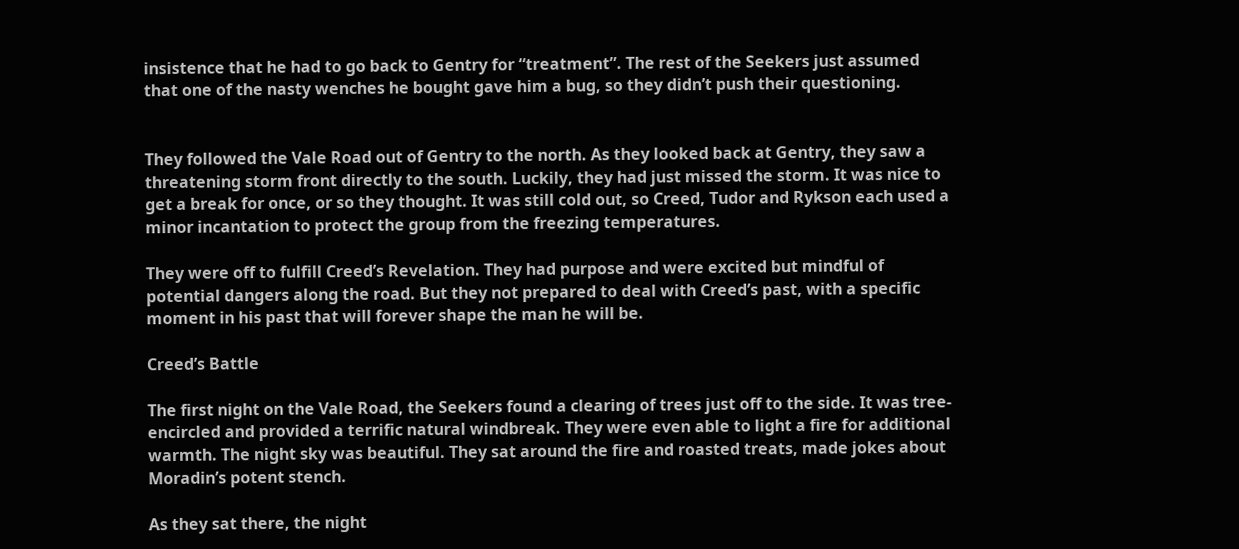insistence that he had to go back to Gentry for “treatment”. The rest of the Seekers just assumed that one of the nasty wenches he bought gave him a bug, so they didn’t push their questioning.


They followed the Vale Road out of Gentry to the north. As they looked back at Gentry, they saw a threatening storm front directly to the south. Luckily, they had just missed the storm. It was nice to get a break for once, or so they thought. It was still cold out, so Creed, Tudor and Rykson each used a minor incantation to protect the group from the freezing temperatures.

They were off to fulfill Creed’s Revelation. They had purpose and were excited but mindful of potential dangers along the road. But they not prepared to deal with Creed’s past, with a specific moment in his past that will forever shape the man he will be.

Creed’s Battle

The first night on the Vale Road, the Seekers found a clearing of trees just off to the side. It was tree-encircled and provided a terrific natural windbreak. They were even able to light a fire for additional warmth. The night sky was beautiful. They sat around the fire and roasted treats, made jokes about Moradin’s potent stench.

As they sat there, the night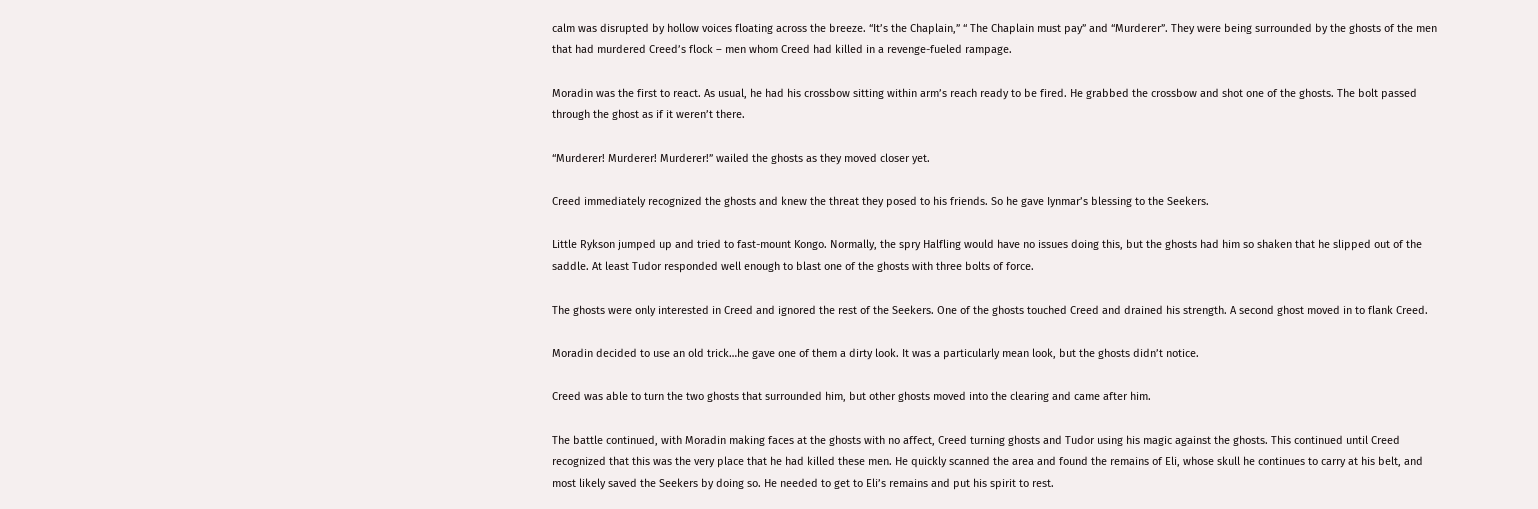calm was disrupted by hollow voices floating across the breeze. “It’s the Chaplain,” “ The Chaplain must pay” and “Murderer”. They were being surrounded by the ghosts of the men that had murdered Creed’s flock – men whom Creed had killed in a revenge-fueled rampage.

Moradin was the first to react. As usual, he had his crossbow sitting within arm’s reach ready to be fired. He grabbed the crossbow and shot one of the ghosts. The bolt passed through the ghost as if it weren’t there.

“Murderer! Murderer! Murderer!” wailed the ghosts as they moved closer yet.

Creed immediately recognized the ghosts and knew the threat they posed to his friends. So he gave Iynmar’s blessing to the Seekers.

Little Rykson jumped up and tried to fast-mount Kongo. Normally, the spry Halfling would have no issues doing this, but the ghosts had him so shaken that he slipped out of the saddle. At least Tudor responded well enough to blast one of the ghosts with three bolts of force.

The ghosts were only interested in Creed and ignored the rest of the Seekers. One of the ghosts touched Creed and drained his strength. A second ghost moved in to flank Creed.

Moradin decided to use an old trick…he gave one of them a dirty look. It was a particularly mean look, but the ghosts didn’t notice.

Creed was able to turn the two ghosts that surrounded him, but other ghosts moved into the clearing and came after him.

The battle continued, with Moradin making faces at the ghosts with no affect, Creed turning ghosts and Tudor using his magic against the ghosts. This continued until Creed recognized that this was the very place that he had killed these men. He quickly scanned the area and found the remains of Eli, whose skull he continues to carry at his belt, and most likely saved the Seekers by doing so. He needed to get to Eli’s remains and put his spirit to rest.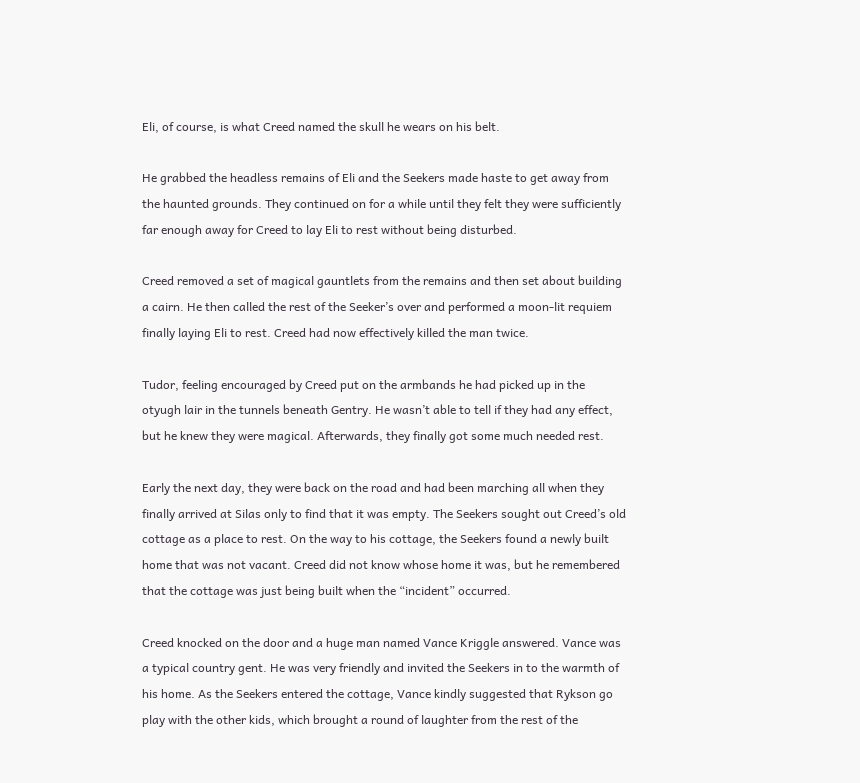Eli, of course, is what Creed named the skull he wears on his belt.

He grabbed the headless remains of Eli and the Seekers made haste to get away from the haunted grounds. They continued on for a while until they felt they were sufficiently far enough away for Creed to lay Eli to rest without being disturbed.

Creed removed a set of magical gauntlets from the remains and then set about building a cairn. He then called the rest of the Seeker’s over and performed a moon-lit requiem finally laying Eli to rest. Creed had now effectively killed the man twice.

Tudor, feeling encouraged by Creed put on the armbands he had picked up in the otyugh lair in the tunnels beneath Gentry. He wasn’t able to tell if they had any effect, but he knew they were magical. Afterwards, they finally got some much needed rest.

Early the next day, they were back on the road and had been marching all when they finally arrived at Silas only to find that it was empty. The Seekers sought out Creed’s old cottage as a place to rest. On the way to his cottage, the Seekers found a newly built home that was not vacant. Creed did not know whose home it was, but he remembered that the cottage was just being built when the “incident” occurred.

Creed knocked on the door and a huge man named Vance Kriggle answered. Vance was a typical country gent. He was very friendly and invited the Seekers in to the warmth of his home. As the Seekers entered the cottage, Vance kindly suggested that Rykson go play with the other kids, which brought a round of laughter from the rest of the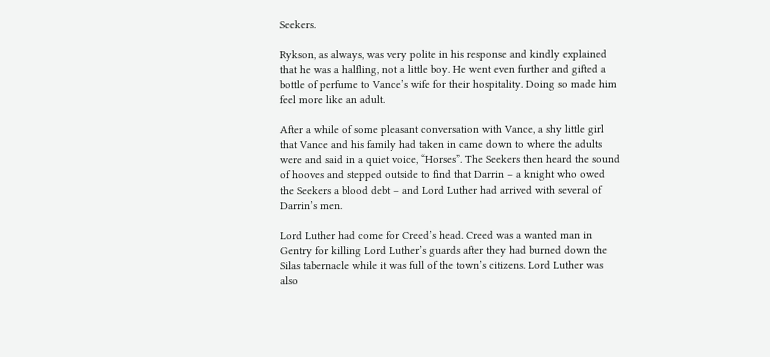Seekers.

Rykson, as always, was very polite in his response and kindly explained that he was a halfling, not a little boy. He went even further and gifted a bottle of perfume to Vance’s wife for their hospitality. Doing so made him feel more like an adult.

After a while of some pleasant conversation with Vance, a shy little girl that Vance and his family had taken in came down to where the adults were and said in a quiet voice, “Horses”. The Seekers then heard the sound of hooves and stepped outside to find that Darrin – a knight who owed the Seekers a blood debt – and Lord Luther had arrived with several of Darrin’s men.

Lord Luther had come for Creed’s head. Creed was a wanted man in Gentry for killing Lord Luther’s guards after they had burned down the Silas tabernacle while it was full of the town’s citizens. Lord Luther was also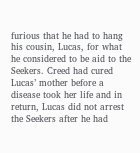furious that he had to hang his cousin, Lucas, for what he considered to be aid to the Seekers. Creed had cured Lucas’ mother before a disease took her life and in return, Lucas did not arrest the Seekers after he had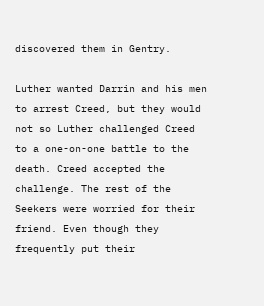discovered them in Gentry.

Luther wanted Darrin and his men to arrest Creed, but they would not so Luther challenged Creed to a one-on-one battle to the death. Creed accepted the challenge. The rest of the Seekers were worried for their friend. Even though they frequently put their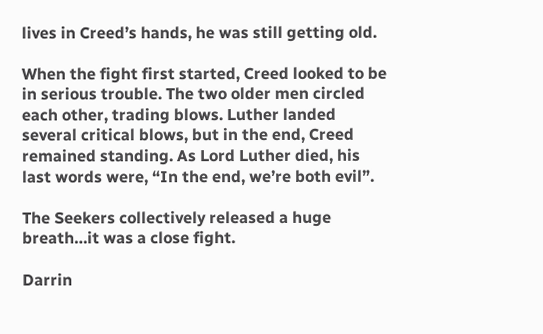lives in Creed’s hands, he was still getting old.

When the fight first started, Creed looked to be in serious trouble. The two older men circled each other, trading blows. Luther landed several critical blows, but in the end, Creed remained standing. As Lord Luther died, his last words were, “In the end, we’re both evil”.

The Seekers collectively released a huge breath…it was a close fight.

Darrin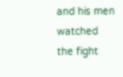and his men watched the fight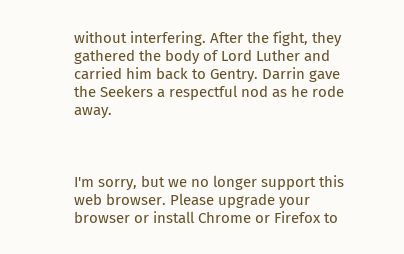without interfering. After the fight, they gathered the body of Lord Luther and carried him back to Gentry. Darrin gave the Seekers a respectful nod as he rode away.



I'm sorry, but we no longer support this web browser. Please upgrade your browser or install Chrome or Firefox to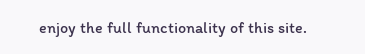enjoy the full functionality of this site.